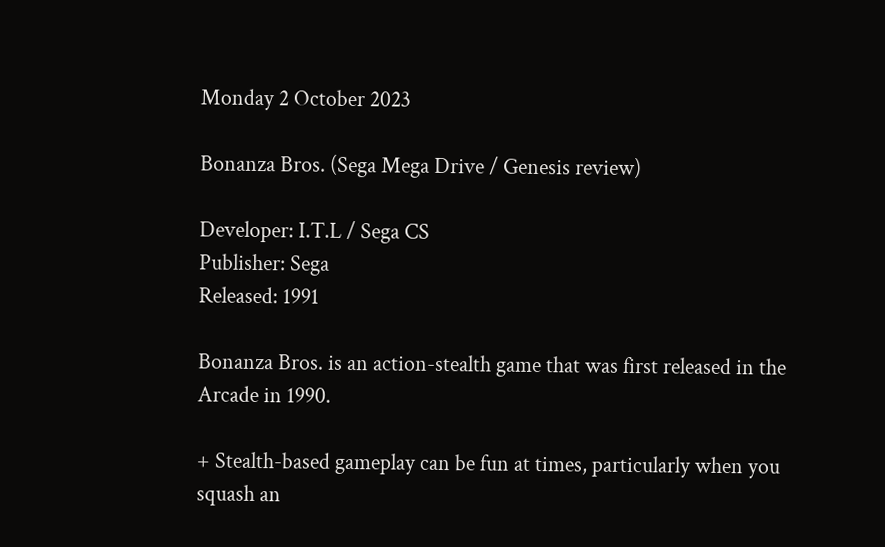Monday 2 October 2023

Bonanza Bros. (Sega Mega Drive / Genesis review)

Developer: I.T.L / Sega CS
Publisher: Sega
Released: 1991

Bonanza Bros. is an action-stealth game that was first released in the Arcade in 1990.

+ Stealth-based gameplay can be fun at times, particularly when you squash an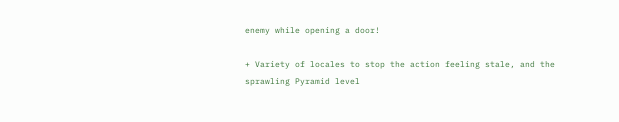enemy while opening a door!

+ Variety of locales to stop the action feeling stale, and the sprawling Pyramid level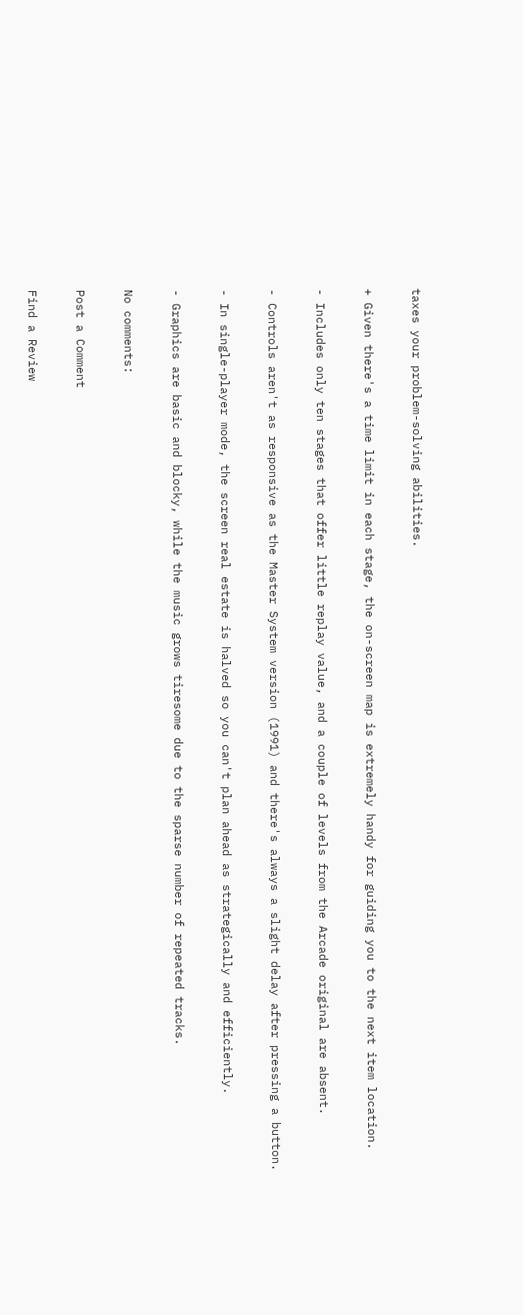taxes your problem-solving abilities.

+ Given there's a time limit in each stage, the on-screen map is extremely handy for guiding you to the next item location.

- Includes only ten stages that offer little replay value, and a couple of levels from the Arcade original are absent.

- Controls aren't as responsive as the Master System version (1991) and there's always a slight delay after pressing a button.

- In single-player mode, the screen real estate is halved so you can't plan ahead as strategically and efficiently.

- Graphics are basic and blocky, while the music grows tiresome due to the sparse number of repeated tracks.

No comments:

Post a Comment

Find a Review